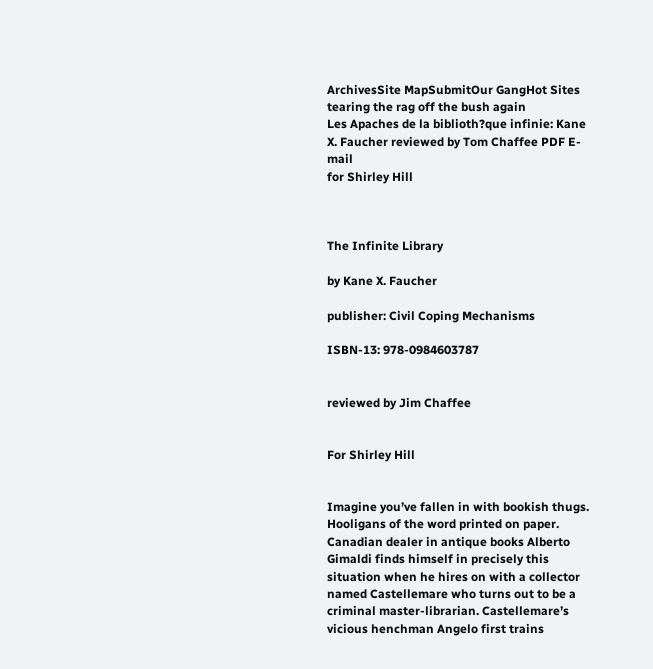ArchivesSite MapSubmitOur GangHot Sites
tearing the rag off the bush again
Les Apaches de la biblioth?que infinie: Kane X. Faucher reviewed by Tom Chaffee PDF E-mail
for Shirley Hill



The Infinite Library

by Kane X. Faucher

publisher: Civil Coping Mechanisms

ISBN-13: 978-0984603787


reviewed by Jim Chaffee


For Shirley Hill


Imagine you’ve fallen in with bookish thugs. Hooligans of the word printed on paper. Canadian dealer in antique books Alberto Gimaldi finds himself in precisely this situation when he hires on with a collector named Castellemare who turns out to be a criminal master-librarian. Castellemare’s vicious henchman Angelo first trains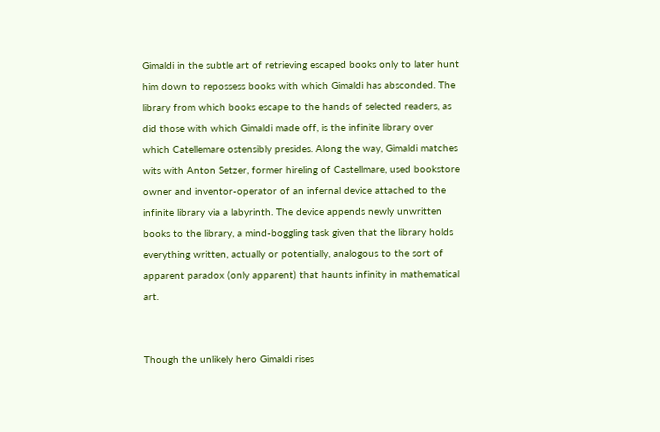Gimaldi in the subtle art of retrieving escaped books only to later hunt him down to repossess books with which Gimaldi has absconded. The library from which books escape to the hands of selected readers, as did those with which Gimaldi made off, is the infinite library over which Catellemare ostensibly presides. Along the way, Gimaldi matches wits with Anton Setzer, former hireling of Castellmare, used bookstore owner and inventor-operator of an infernal device attached to the infinite library via a labyrinth. The device appends newly unwritten books to the library, a mind-boggling task given that the library holds everything written, actually or potentially, analogous to the sort of apparent paradox (only apparent) that haunts infinity in mathematical art.


Though the unlikely hero Gimaldi rises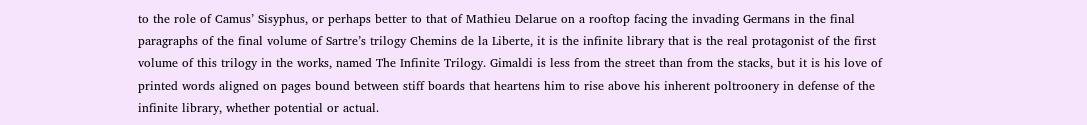to the role of Camus’ Sisyphus, or perhaps better to that of Mathieu Delarue on a rooftop facing the invading Germans in the final paragraphs of the final volume of Sartre’s trilogy Chemins de la Liberte, it is the infinite library that is the real protagonist of the first volume of this trilogy in the works, named The Infinite Trilogy. Gimaldi is less from the street than from the stacks, but it is his love of printed words aligned on pages bound between stiff boards that heartens him to rise above his inherent poltroonery in defense of the infinite library, whether potential or actual.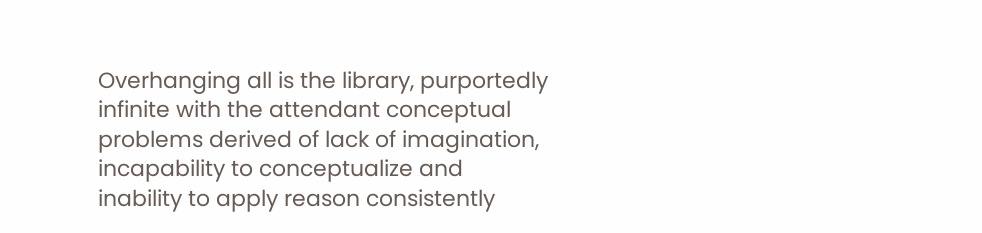Overhanging all is the library, purportedly infinite with the attendant conceptual problems derived of lack of imagination, incapability to conceptualize and inability to apply reason consistently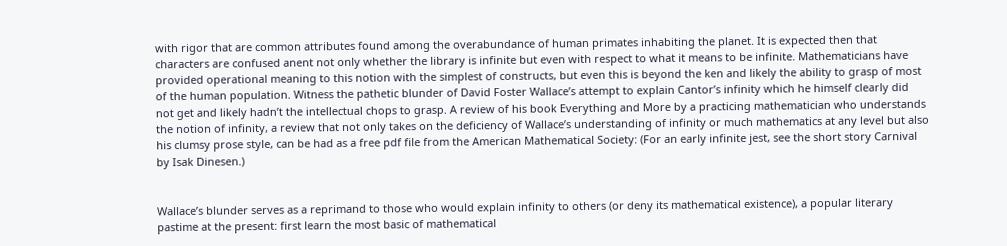with rigor that are common attributes found among the overabundance of human primates inhabiting the planet. It is expected then that characters are confused anent not only whether the library is infinite but even with respect to what it means to be infinite. Mathematicians have provided operational meaning to this notion with the simplest of constructs, but even this is beyond the ken and likely the ability to grasp of most of the human population. Witness the pathetic blunder of David Foster Wallace’s attempt to explain Cantor’s infinity which he himself clearly did not get and likely hadn’t the intellectual chops to grasp. A review of his book Everything and More by a practicing mathematician who understands the notion of infinity, a review that not only takes on the deficiency of Wallace’s understanding of infinity or much mathematics at any level but also his clumsy prose style, can be had as a free pdf file from the American Mathematical Society: (For an early infinite jest, see the short story Carnival by Isak Dinesen.)


Wallace’s blunder serves as a reprimand to those who would explain infinity to others (or deny its mathematical existence), a popular literary pastime at the present: first learn the most basic of mathematical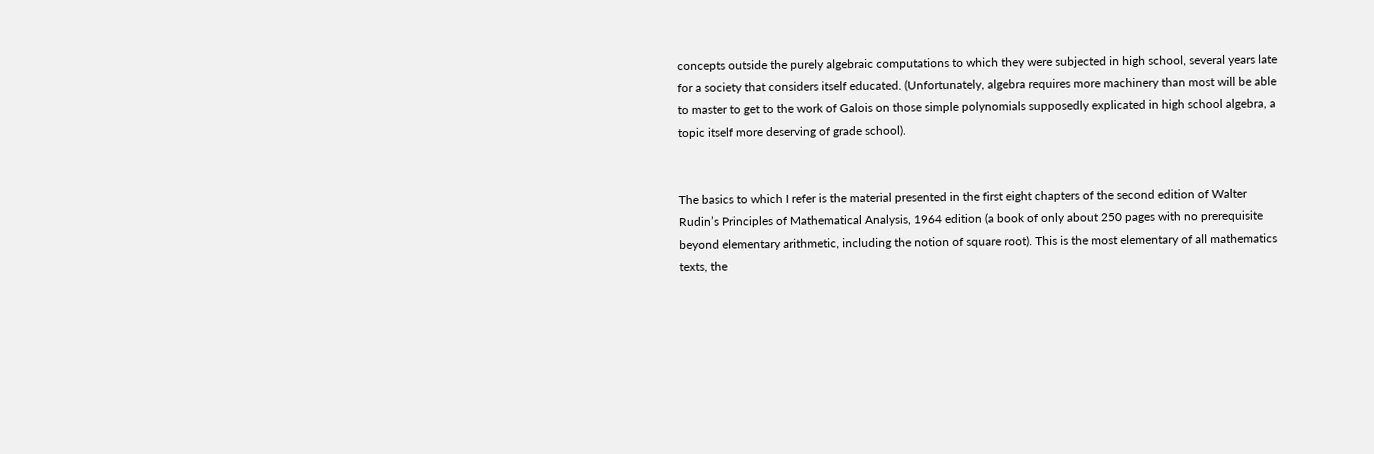concepts outside the purely algebraic computations to which they were subjected in high school, several years late for a society that considers itself educated. (Unfortunately, algebra requires more machinery than most will be able to master to get to the work of Galois on those simple polynomials supposedly explicated in high school algebra, a topic itself more deserving of grade school).


The basics to which I refer is the material presented in the first eight chapters of the second edition of Walter Rudin’s Principles of Mathematical Analysis, 1964 edition (a book of only about 250 pages with no prerequisite beyond elementary arithmetic, including the notion of square root). This is the most elementary of all mathematics texts, the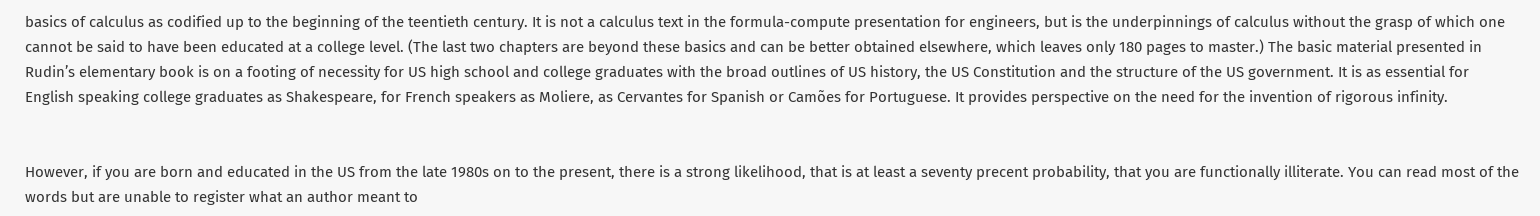basics of calculus as codified up to the beginning of the teentieth century. It is not a calculus text in the formula-compute presentation for engineers, but is the underpinnings of calculus without the grasp of which one cannot be said to have been educated at a college level. (The last two chapters are beyond these basics and can be better obtained elsewhere, which leaves only 180 pages to master.) The basic material presented in Rudin’s elementary book is on a footing of necessity for US high school and college graduates with the broad outlines of US history, the US Constitution and the structure of the US government. It is as essential for English speaking college graduates as Shakespeare, for French speakers as Moliere, as Cervantes for Spanish or Camões for Portuguese. It provides perspective on the need for the invention of rigorous infinity.


However, if you are born and educated in the US from the late 1980s on to the present, there is a strong likelihood, that is at least a seventy precent probability, that you are functionally illiterate. You can read most of the words but are unable to register what an author meant to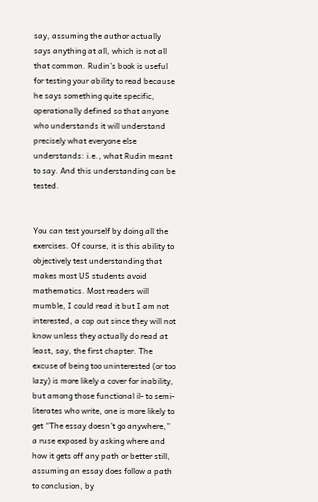say, assuming the author actually says anything at all, which is not all that common. Rudin’s book is useful for testing your ability to read because he says something quite specific, operationally defined so that anyone who understands it will understand precisely what everyone else understands: i.e., what Rudin meant to say. And this understanding can be tested.


You can test yourself by doing all the exercises. Of course, it is this ability to objectively test understanding that makes most US students avoid mathematics. Most readers will mumble, I could read it but I am not interested, a cop out since they will not know unless they actually do read at least, say, the first chapter. The excuse of being too uninterested (or too lazy) is more likely a cover for inability, but among those functional il- to semi-literates who write, one is more likely to get “The essay doesn’t go anywhere,” a ruse exposed by asking where and how it gets off any path or better still, assuming an essay does follow a path to conclusion, by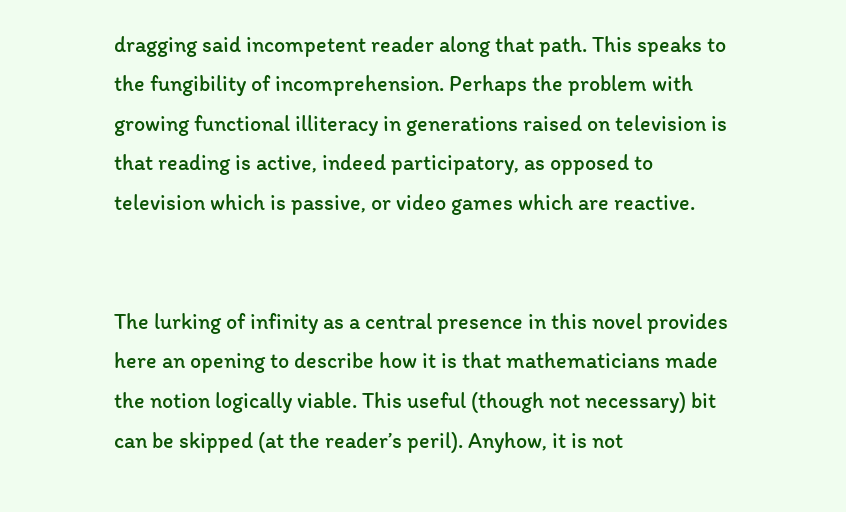dragging said incompetent reader along that path. This speaks to the fungibility of incomprehension. Perhaps the problem with growing functional illiteracy in generations raised on television is that reading is active, indeed participatory, as opposed to television which is passive, or video games which are reactive.


The lurking of infinity as a central presence in this novel provides here an opening to describe how it is that mathematicians made the notion logically viable. This useful (though not necessary) bit can be skipped (at the reader’s peril). Anyhow, it is not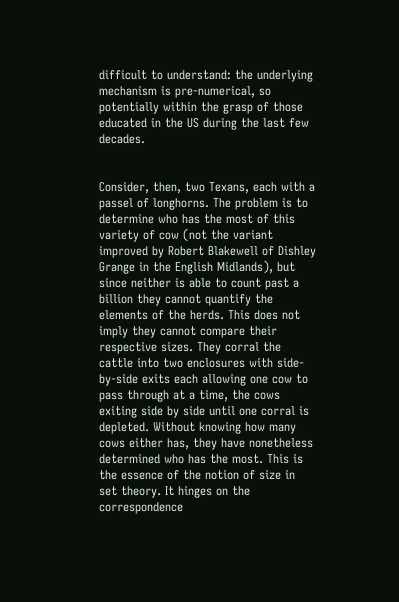difficult to understand: the underlying mechanism is pre-numerical, so potentially within the grasp of those educated in the US during the last few decades.


Consider, then, two Texans, each with a passel of longhorns. The problem is to determine who has the most of this variety of cow (not the variant improved by Robert Blakewell of Dishley Grange in the English Midlands), but since neither is able to count past a billion they cannot quantify the elements of the herds. This does not imply they cannot compare their respective sizes. They corral the cattle into two enclosures with side-by-side exits each allowing one cow to pass through at a time, the cows exiting side by side until one corral is depleted. Without knowing how many cows either has, they have nonetheless determined who has the most. This is the essence of the notion of size in set theory. It hinges on the correspondence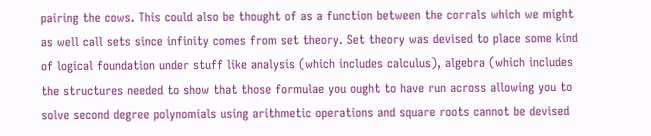pairing the cows. This could also be thought of as a function between the corrals which we might as well call sets since infinity comes from set theory. Set theory was devised to place some kind of logical foundation under stuff like analysis (which includes calculus), algebra (which includes the structures needed to show that those formulae you ought to have run across allowing you to solve second degree polynomials using arithmetic operations and square roots cannot be devised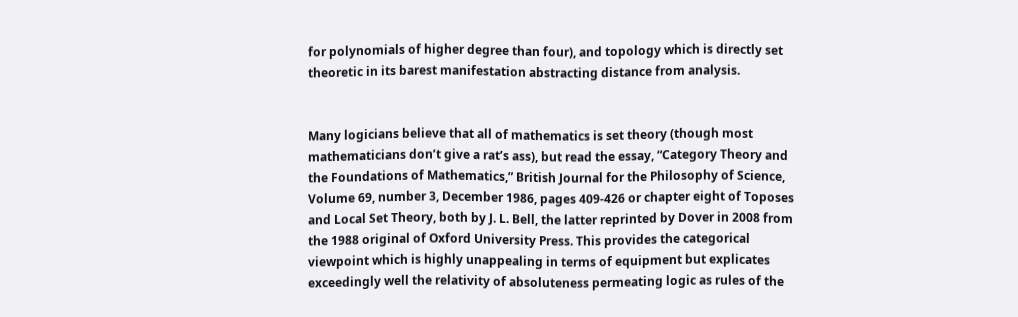for polynomials of higher degree than four), and topology which is directly set theoretic in its barest manifestation abstracting distance from analysis.


Many logicians believe that all of mathematics is set theory (though most mathematicians don’t give a rat’s ass), but read the essay, “Category Theory and the Foundations of Mathematics,” British Journal for the Philosophy of Science, Volume 69, number 3, December 1986, pages 409-426 or chapter eight of Toposes and Local Set Theory, both by J. L. Bell, the latter reprinted by Dover in 2008 from the 1988 original of Oxford University Press. This provides the categorical viewpoint which is highly unappealing in terms of equipment but explicates exceedingly well the relativity of absoluteness permeating logic as rules of the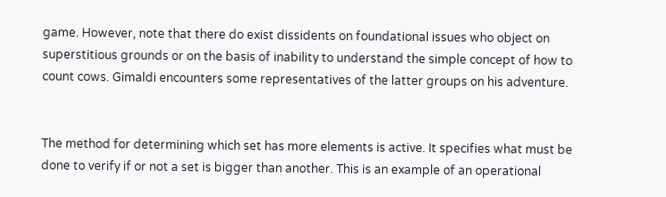game. However, note that there do exist dissidents on foundational issues who object on superstitious grounds or on the basis of inability to understand the simple concept of how to count cows. Gimaldi encounters some representatives of the latter groups on his adventure.


The method for determining which set has more elements is active. It specifies what must be done to verify if or not a set is bigger than another. This is an example of an operational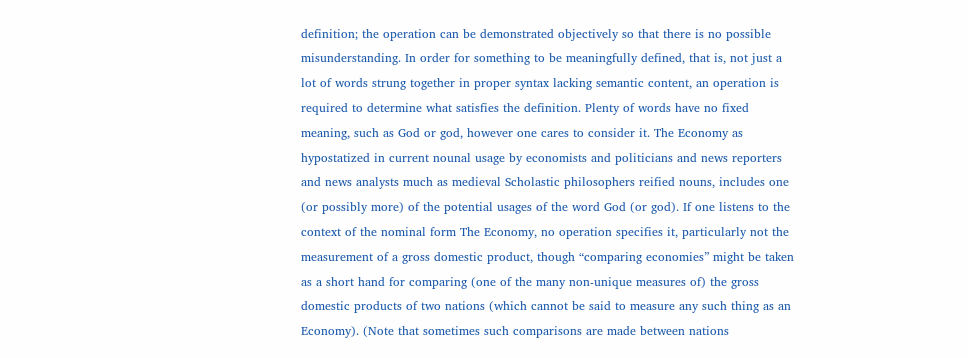definition; the operation can be demonstrated objectively so that there is no possible misunderstanding. In order for something to be meaningfully defined, that is, not just a lot of words strung together in proper syntax lacking semantic content, an operation is required to determine what satisfies the definition. Plenty of words have no fixed meaning, such as God or god, however one cares to consider it. The Economy as hypostatized in current nounal usage by economists and politicians and news reporters and news analysts much as medieval Scholastic philosophers reified nouns, includes one (or possibly more) of the potential usages of the word God (or god). If one listens to the context of the nominal form The Economy, no operation specifies it, particularly not the measurement of a gross domestic product, though “comparing economies” might be taken as a short hand for comparing (one of the many non-unique measures of) the gross domestic products of two nations (which cannot be said to measure any such thing as an Economy). (Note that sometimes such comparisons are made between nations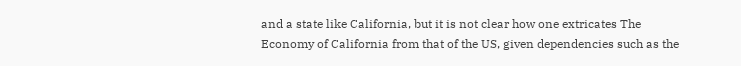and a state like California, but it is not clear how one extricates The Economy of California from that of the US, given dependencies such as the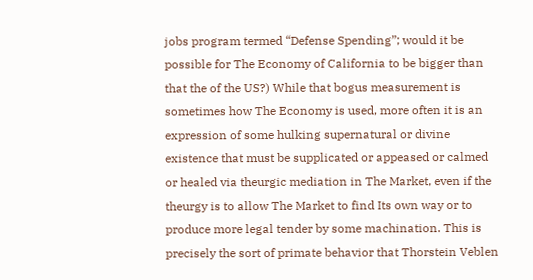jobs program termed “Defense Spending”; would it be possible for The Economy of California to be bigger than that the of the US?) While that bogus measurement is sometimes how The Economy is used, more often it is an expression of some hulking supernatural or divine existence that must be supplicated or appeased or calmed or healed via theurgic mediation in The Market, even if the theurgy is to allow The Market to find Its own way or to produce more legal tender by some machination. This is precisely the sort of primate behavior that Thorstein Veblen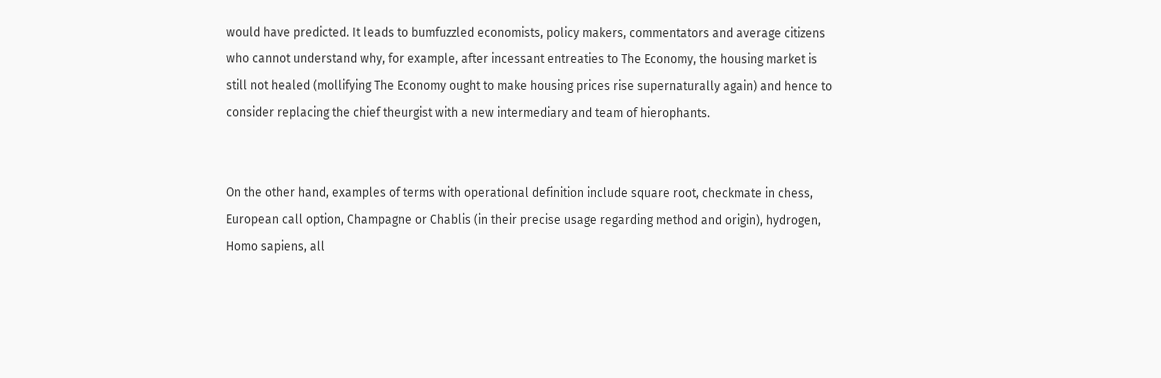would have predicted. It leads to bumfuzzled economists, policy makers, commentators and average citizens who cannot understand why, for example, after incessant entreaties to The Economy, the housing market is still not healed (mollifying The Economy ought to make housing prices rise supernaturally again) and hence to consider replacing the chief theurgist with a new intermediary and team of hierophants.


On the other hand, examples of terms with operational definition include square root, checkmate in chess, European call option, Champagne or Chablis (in their precise usage regarding method and origin), hydrogen, Homo sapiens, all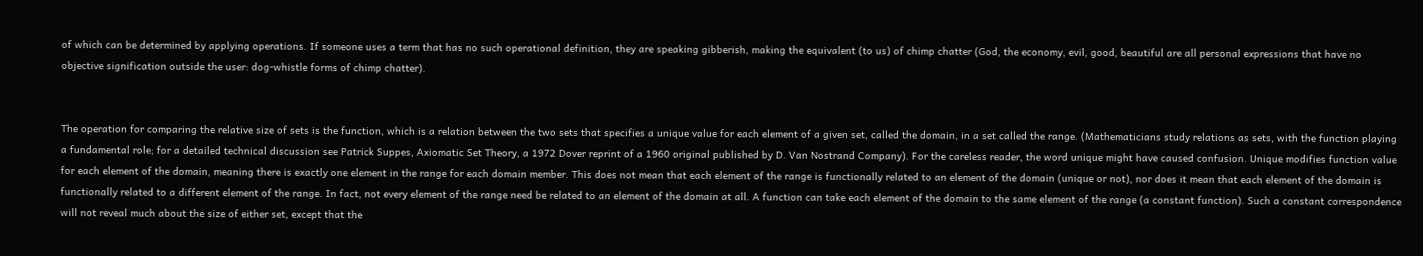of which can be determined by applying operations. If someone uses a term that has no such operational definition, they are speaking gibberish, making the equivalent (to us) of chimp chatter (God, the economy, evil, good, beautiful are all personal expressions that have no objective signification outside the user: dog-whistle forms of chimp chatter).


The operation for comparing the relative size of sets is the function, which is a relation between the two sets that specifies a unique value for each element of a given set, called the domain, in a set called the range. (Mathematicians study relations as sets, with the function playing a fundamental role; for a detailed technical discussion see Patrick Suppes, Axiomatic Set Theory, a 1972 Dover reprint of a 1960 original published by D. Van Nostrand Company). For the careless reader, the word unique might have caused confusion. Unique modifies function value for each element of the domain, meaning there is exactly one element in the range for each domain member. This does not mean that each element of the range is functionally related to an element of the domain (unique or not), nor does it mean that each element of the domain is functionally related to a different element of the range. In fact, not every element of the range need be related to an element of the domain at all. A function can take each element of the domain to the same element of the range (a constant function). Such a constant correspondence will not reveal much about the size of either set, except that the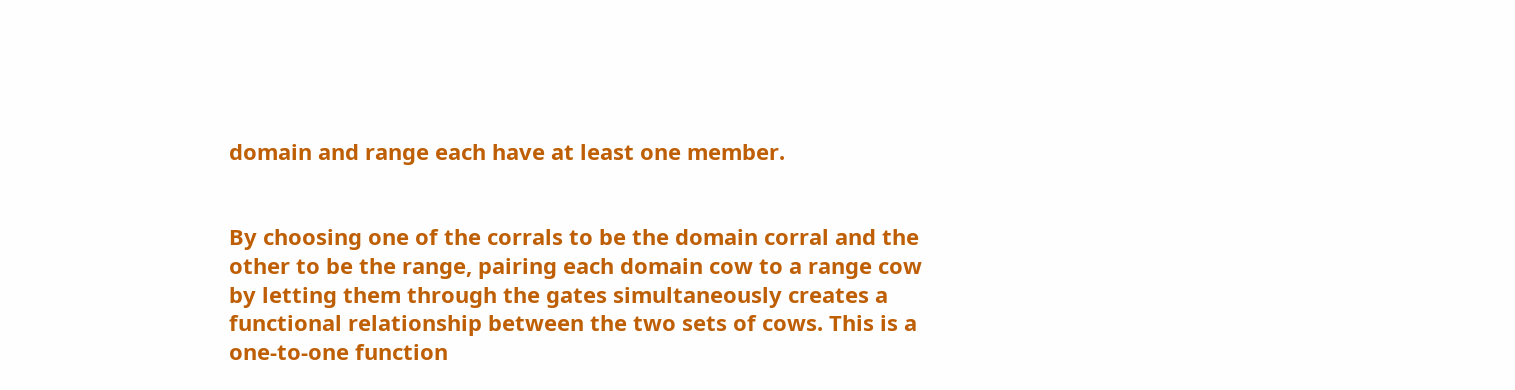domain and range each have at least one member.


By choosing one of the corrals to be the domain corral and the other to be the range, pairing each domain cow to a range cow by letting them through the gates simultaneously creates a functional relationship between the two sets of cows. This is a one-to-one function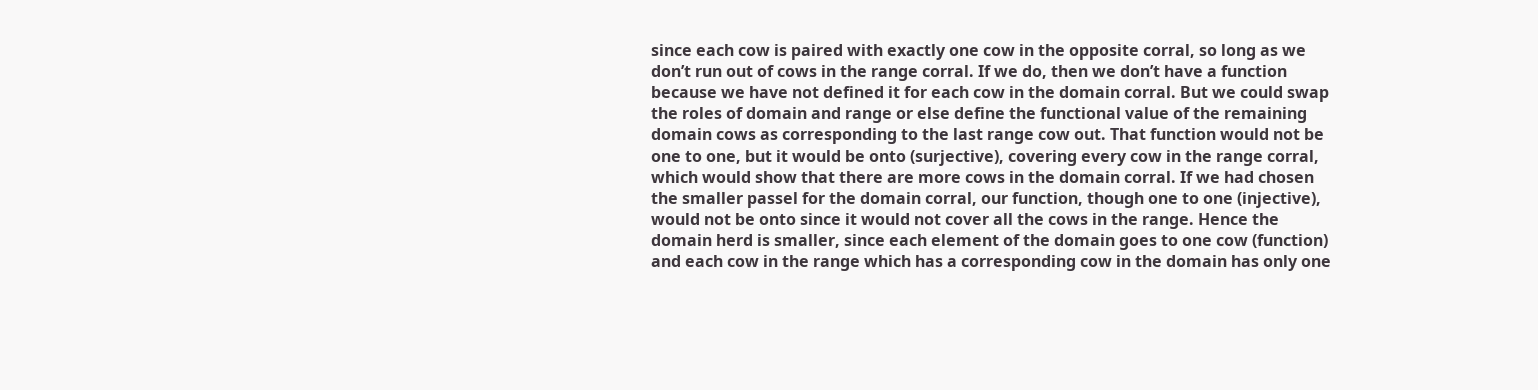since each cow is paired with exactly one cow in the opposite corral, so long as we don’t run out of cows in the range corral. If we do, then we don’t have a function because we have not defined it for each cow in the domain corral. But we could swap the roles of domain and range or else define the functional value of the remaining domain cows as corresponding to the last range cow out. That function would not be one to one, but it would be onto (surjective), covering every cow in the range corral, which would show that there are more cows in the domain corral. If we had chosen the smaller passel for the domain corral, our function, though one to one (injective), would not be onto since it would not cover all the cows in the range. Hence the domain herd is smaller, since each element of the domain goes to one cow (function) and each cow in the range which has a corresponding cow in the domain has only one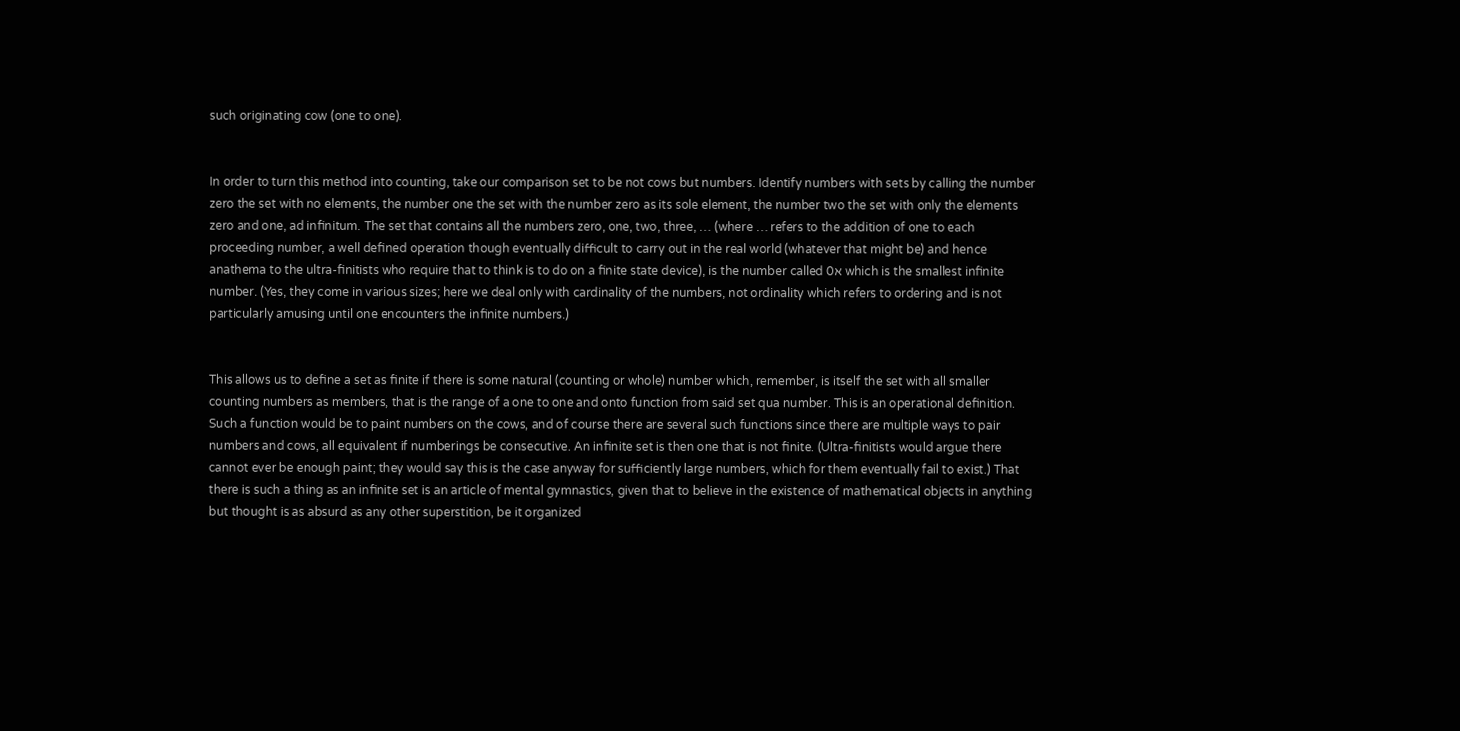such originating cow (one to one).


In order to turn this method into counting, take our comparison set to be not cows but numbers. Identify numbers with sets by calling the number zero the set with no elements, the number one the set with the number zero as its sole element, the number two the set with only the elements zero and one, ad infinitum. The set that contains all the numbers zero, one, two, three, … (where … refers to the addition of one to each proceeding number, a well defined operation though eventually difficult to carry out in the real world (whatever that might be) and hence anathema to the ultra-finitists who require that to think is to do on a finite state device), is the number called א0 which is the smallest infinite number. (Yes, they come in various sizes; here we deal only with cardinality of the numbers, not ordinality which refers to ordering and is not particularly amusing until one encounters the infinite numbers.)


This allows us to define a set as finite if there is some natural (counting or whole) number which, remember, is itself the set with all smaller counting numbers as members, that is the range of a one to one and onto function from said set qua number. This is an operational definition. Such a function would be to paint numbers on the cows, and of course there are several such functions since there are multiple ways to pair numbers and cows, all equivalent if numberings be consecutive. An infinite set is then one that is not finite. (Ultra-finitists would argue there cannot ever be enough paint; they would say this is the case anyway for sufficiently large numbers, which for them eventually fail to exist.) That there is such a thing as an infinite set is an article of mental gymnastics, given that to believe in the existence of mathematical objects in anything but thought is as absurd as any other superstition, be it organized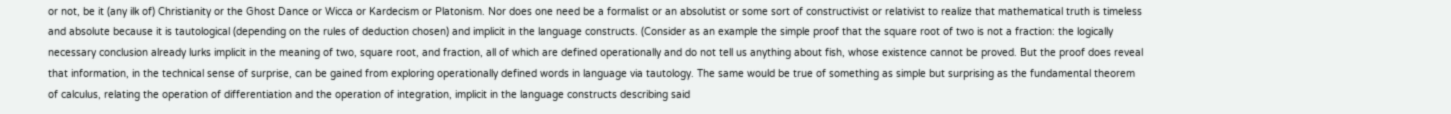or not, be it (any ilk of) Christianity or the Ghost Dance or Wicca or Kardecism or Platonism. Nor does one need be a formalist or an absolutist or some sort of constructivist or relativist to realize that mathematical truth is timeless and absolute because it is tautological (depending on the rules of deduction chosen) and implicit in the language constructs. (Consider as an example the simple proof that the square root of two is not a fraction: the logically necessary conclusion already lurks implicit in the meaning of two, square root, and fraction, all of which are defined operationally and do not tell us anything about fish, whose existence cannot be proved. But the proof does reveal that information, in the technical sense of surprise, can be gained from exploring operationally defined words in language via tautology. The same would be true of something as simple but surprising as the fundamental theorem of calculus, relating the operation of differentiation and the operation of integration, implicit in the language constructs describing said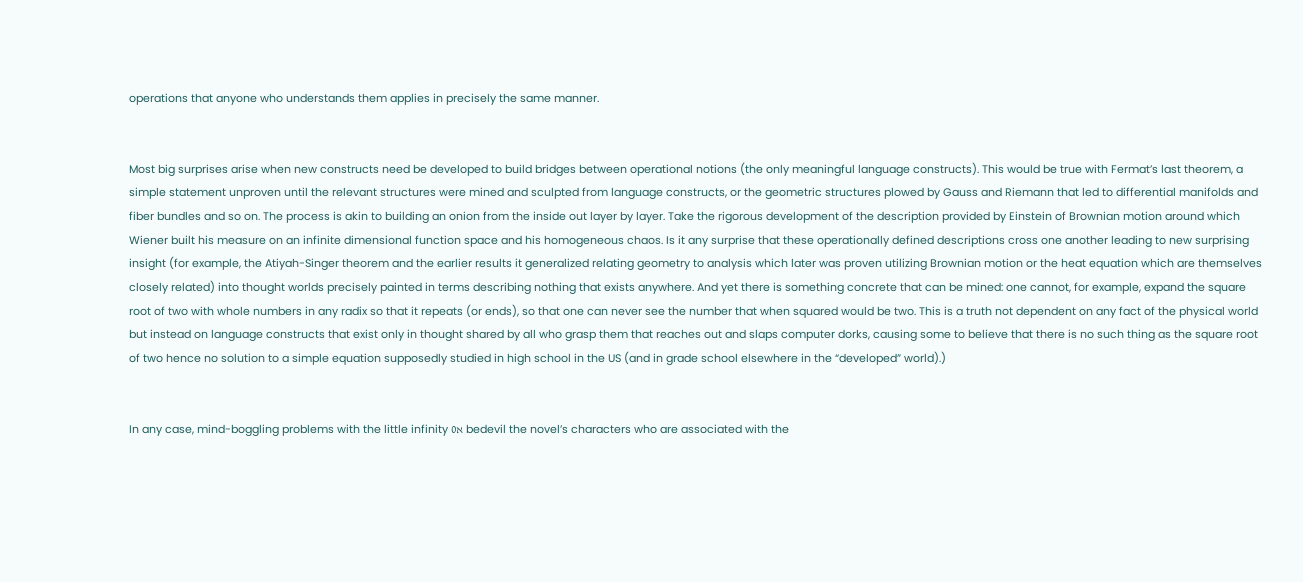operations that anyone who understands them applies in precisely the same manner.


Most big surprises arise when new constructs need be developed to build bridges between operational notions (the only meaningful language constructs). This would be true with Fermat’s last theorem, a simple statement unproven until the relevant structures were mined and sculpted from language constructs, or the geometric structures plowed by Gauss and Riemann that led to differential manifolds and fiber bundles and so on. The process is akin to building an onion from the inside out layer by layer. Take the rigorous development of the description provided by Einstein of Brownian motion around which Wiener built his measure on an infinite dimensional function space and his homogeneous chaos. Is it any surprise that these operationally defined descriptions cross one another leading to new surprising insight (for example, the Atiyah-Singer theorem and the earlier results it generalized relating geometry to analysis which later was proven utilizing Brownian motion or the heat equation which are themselves closely related) into thought worlds precisely painted in terms describing nothing that exists anywhere. And yet there is something concrete that can be mined: one cannot, for example, expand the square root of two with whole numbers in any radix so that it repeats (or ends), so that one can never see the number that when squared would be two. This is a truth not dependent on any fact of the physical world but instead on language constructs that exist only in thought shared by all who grasp them that reaches out and slaps computer dorks, causing some to believe that there is no such thing as the square root of two hence no solution to a simple equation supposedly studied in high school in the US (and in grade school elsewhere in the “developed” world).)


In any case, mind-boggling problems with the little infinity א0 bedevil the novel’s characters who are associated with the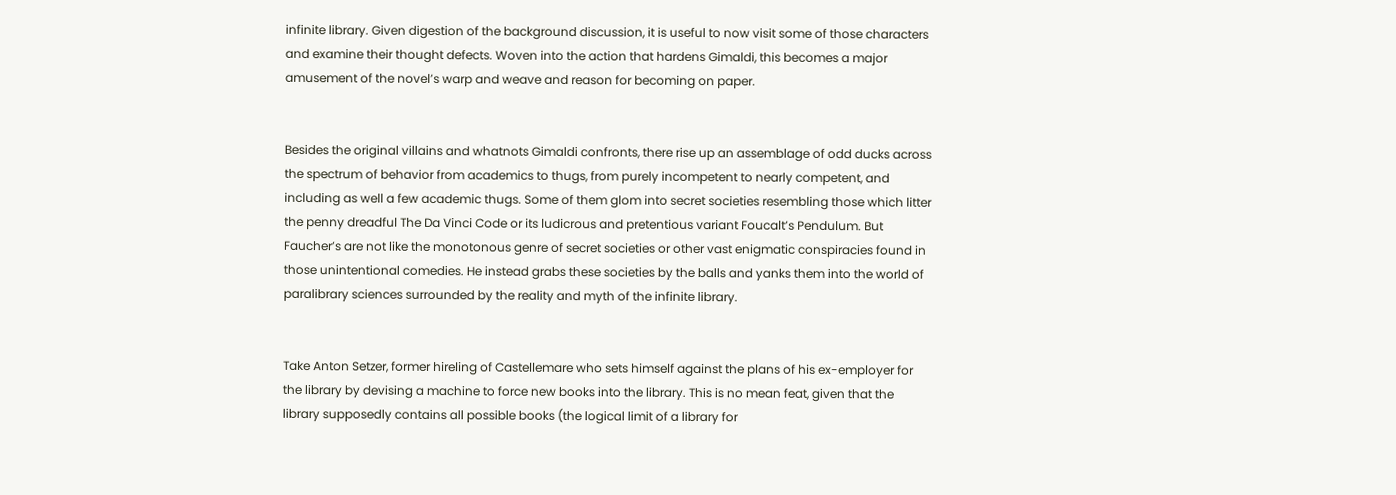infinite library. Given digestion of the background discussion, it is useful to now visit some of those characters and examine their thought defects. Woven into the action that hardens Gimaldi, this becomes a major amusement of the novel’s warp and weave and reason for becoming on paper.


Besides the original villains and whatnots Gimaldi confronts, there rise up an assemblage of odd ducks across the spectrum of behavior from academics to thugs, from purely incompetent to nearly competent, and including as well a few academic thugs. Some of them glom into secret societies resembling those which litter the penny dreadful The Da Vinci Code or its ludicrous and pretentious variant Foucalt’s Pendulum. But Faucher’s are not like the monotonous genre of secret societies or other vast enigmatic conspiracies found in those unintentional comedies. He instead grabs these societies by the balls and yanks them into the world of paralibrary sciences surrounded by the reality and myth of the infinite library.


Take Anton Setzer, former hireling of Castellemare who sets himself against the plans of his ex-employer for the library by devising a machine to force new books into the library. This is no mean feat, given that the library supposedly contains all possible books (the logical limit of a library for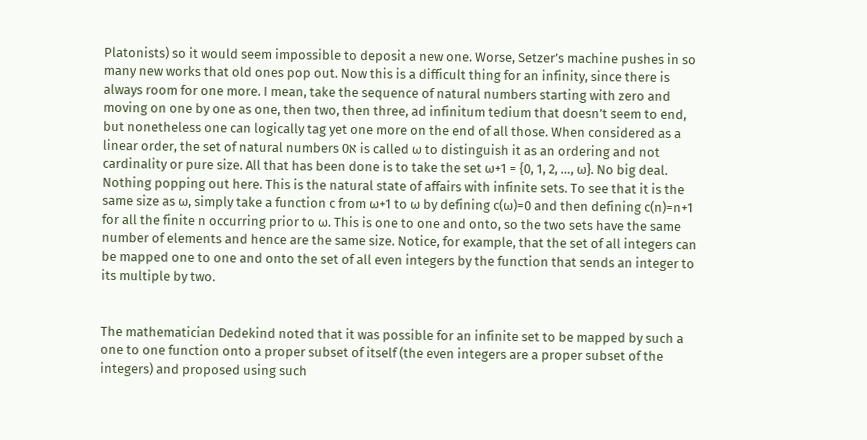Platonists) so it would seem impossible to deposit a new one. Worse, Setzer’s machine pushes in so many new works that old ones pop out. Now this is a difficult thing for an infinity, since there is always room for one more. I mean, take the sequence of natural numbers starting with zero and moving on one by one as one, then two, then three, ad infinitum tedium that doesn’t seem to end, but nonetheless one can logically tag yet one more on the end of all those. When considered as a linear order, the set of natural numbers א0 is called ω to distinguish it as an ordering and not cardinality or pure size. All that has been done is to take the set ω+1 = {0, 1, 2, …, ω}. No big deal. Nothing popping out here. This is the natural state of affairs with infinite sets. To see that it is the same size as ω, simply take a function c from ω+1 to ω by defining c(ω)=0 and then defining c(n)=n+1 for all the finite n occurring prior to ω. This is one to one and onto, so the two sets have the same number of elements and hence are the same size. Notice, for example, that the set of all integers can be mapped one to one and onto the set of all even integers by the function that sends an integer to its multiple by two.


The mathematician Dedekind noted that it was possible for an infinite set to be mapped by such a one to one function onto a proper subset of itself (the even integers are a proper subset of the integers) and proposed using such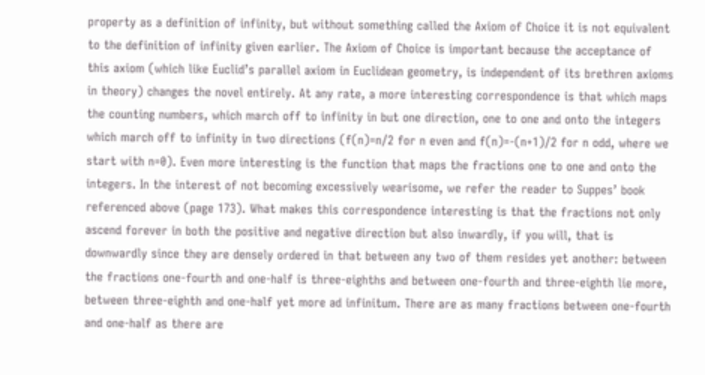property as a definition of infinity, but without something called the Axiom of Choice it is not equivalent to the definition of infinity given earlier. The Axiom of Choice is important because the acceptance of this axiom (which like Euclid’s parallel axiom in Euclidean geometry, is independent of its brethren axioms in theory) changes the novel entirely. At any rate, a more interesting correspondence is that which maps the counting numbers, which march off to infinity in but one direction, one to one and onto the integers which march off to infinity in two directions (f(n)=n/2 for n even and f(n)=-(n+1)/2 for n odd, where we start with n=0). Even more interesting is the function that maps the fractions one to one and onto the integers. In the interest of not becoming excessively wearisome, we refer the reader to Suppes’ book referenced above (page 173). What makes this correspondence interesting is that the fractions not only ascend forever in both the positive and negative direction but also inwardly, if you will, that is downwardly since they are densely ordered in that between any two of them resides yet another: between the fractions one-fourth and one-half is three-eighths and between one-fourth and three-eighth lie more, between three-eighth and one-half yet more ad infinitum. There are as many fractions between one-fourth and one-half as there are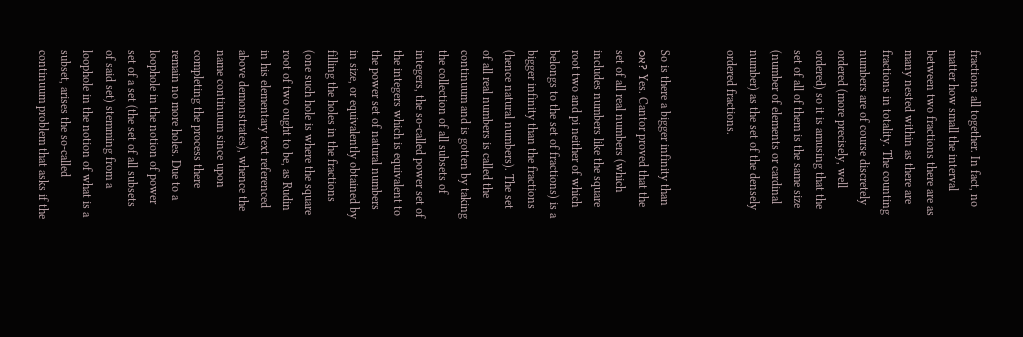fractions all together. In fact, no matter how small the interval between two fractions there are as many nested within as there are fractions in totality. The counting numbers are of course discretely ordered (more precisely, well ordered) so it is amusing that the set of all of them is the same size (number of elements or cardinal number) as the set of the densely ordered fractions.


So is there a bigger infinity than א0? Yes. Cantor proved that the set of all real numbers (which includes numbers like the square root two and pi neither of which belongs to the set of fractions) is a bigger infinity than the fractions (hence natural numbers). The set of all real numbers is called the continuum and is gotten by taking the collection of all subsets of integers, the so-called power set of the integers which is equivalent to the power set of natural numbers in size, or equivalently obtained by filling the holes in the fractions (one such hole is where the square root of two ought to be, as Rudin in his elementary text referenced above demonstrates), whence the name continuum since upon completing the process there remain no more holes. Due to a loophole in the notion of power set of a set (the set of all subsets of said set) stemming from a loophole in the notion of what is a subset, arises the so-called continuum problem that asks if the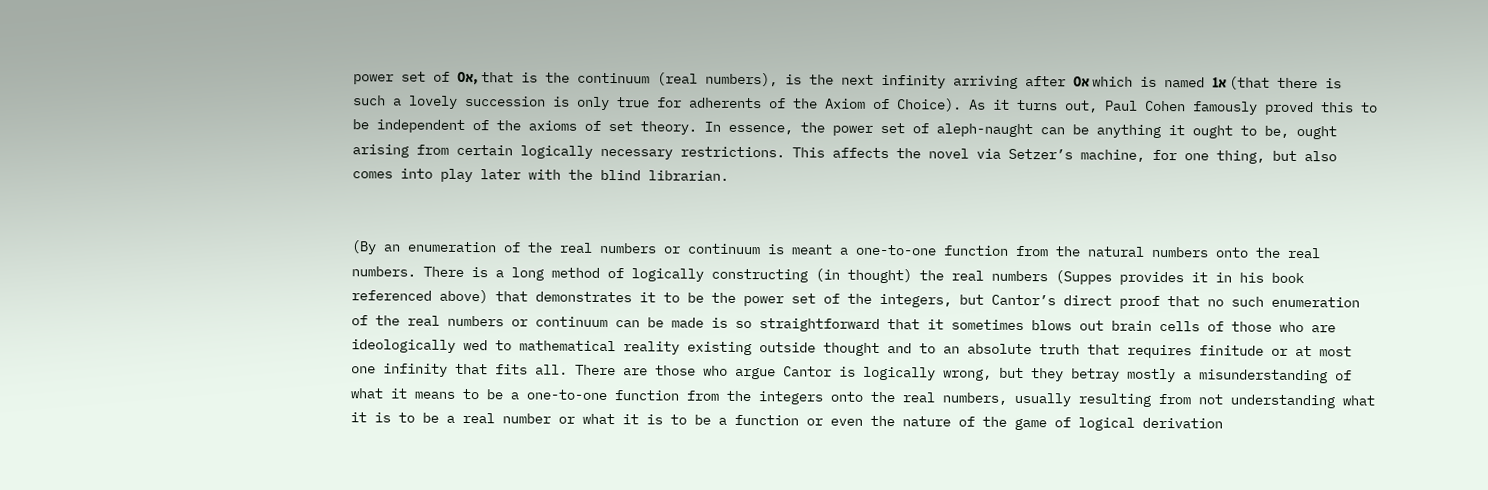power set of א0, that is the continuum (real numbers), is the next infinity arriving after א0 which is named א1 (that there is such a lovely succession is only true for adherents of the Axiom of Choice). As it turns out, Paul Cohen famously proved this to be independent of the axioms of set theory. In essence, the power set of aleph-naught can be anything it ought to be, ought arising from certain logically necessary restrictions. This affects the novel via Setzer’s machine, for one thing, but also comes into play later with the blind librarian.


(By an enumeration of the real numbers or continuum is meant a one-to-one function from the natural numbers onto the real numbers. There is a long method of logically constructing (in thought) the real numbers (Suppes provides it in his book referenced above) that demonstrates it to be the power set of the integers, but Cantor’s direct proof that no such enumeration of the real numbers or continuum can be made is so straightforward that it sometimes blows out brain cells of those who are ideologically wed to mathematical reality existing outside thought and to an absolute truth that requires finitude or at most one infinity that fits all. There are those who argue Cantor is logically wrong, but they betray mostly a misunderstanding of what it means to be a one-to-one function from the integers onto the real numbers, usually resulting from not understanding what it is to be a real number or what it is to be a function or even the nature of the game of logical derivation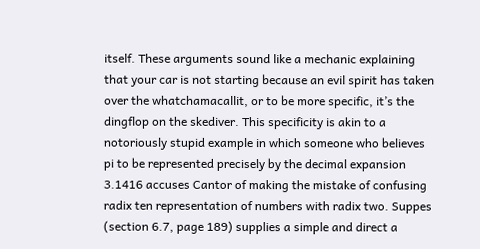itself. These arguments sound like a mechanic explaining that your car is not starting because an evil spirit has taken over the whatchamacallit, or to be more specific, it’s the dingflop on the skediver. This specificity is akin to a notoriously stupid example in which someone who believes pi to be represented precisely by the decimal expansion 3.1416 accuses Cantor of making the mistake of confusing radix ten representation of numbers with radix two. Suppes (section 6.7, page 189) supplies a simple and direct a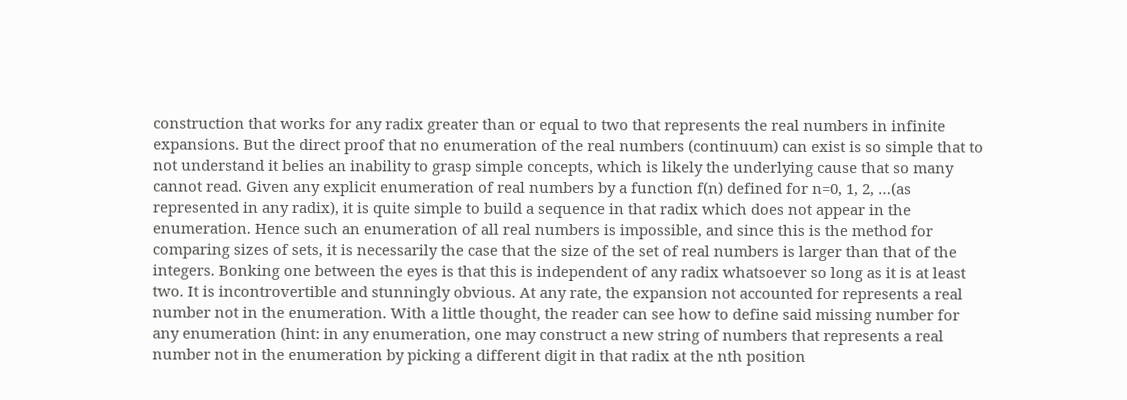construction that works for any radix greater than or equal to two that represents the real numbers in infinite expansions. But the direct proof that no enumeration of the real numbers (continuum) can exist is so simple that to not understand it belies an inability to grasp simple concepts, which is likely the underlying cause that so many cannot read. Given any explicit enumeration of real numbers by a function f(n) defined for n=0, 1, 2, …(as represented in any radix), it is quite simple to build a sequence in that radix which does not appear in the enumeration. Hence such an enumeration of all real numbers is impossible, and since this is the method for comparing sizes of sets, it is necessarily the case that the size of the set of real numbers is larger than that of the integers. Bonking one between the eyes is that this is independent of any radix whatsoever so long as it is at least two. It is incontrovertible and stunningly obvious. At any rate, the expansion not accounted for represents a real number not in the enumeration. With a little thought, the reader can see how to define said missing number for any enumeration (hint: in any enumeration, one may construct a new string of numbers that represents a real number not in the enumeration by picking a different digit in that radix at the nth position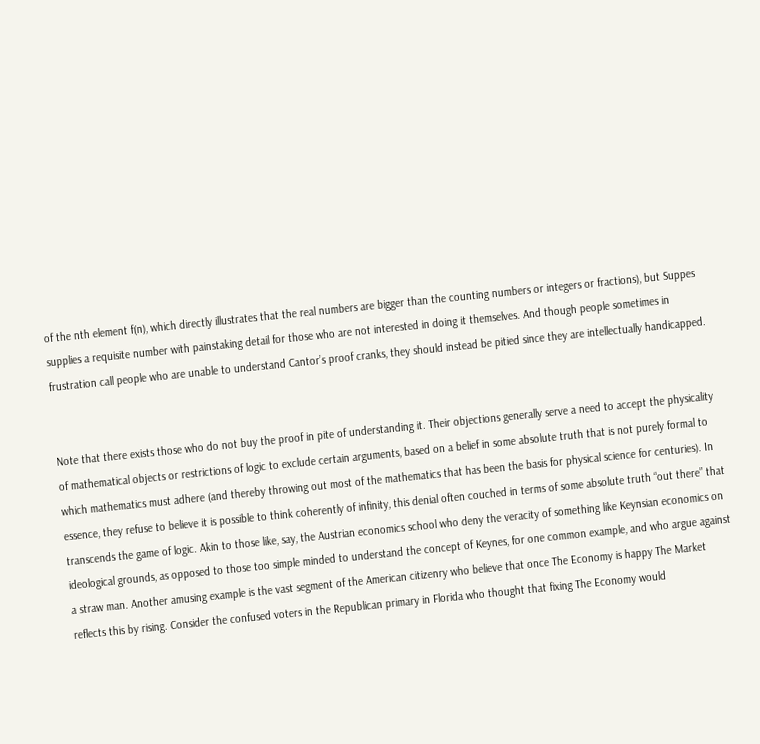of the nth element f(n), which directly illustrates that the real numbers are bigger than the counting numbers or integers or fractions), but Suppes supplies a requisite number with painstaking detail for those who are not interested in doing it themselves. And though people sometimes in frustration call people who are unable to understand Cantor’s proof cranks, they should instead be pitied since they are intellectually handicapped.


Note that there exists those who do not buy the proof in pite of understanding it. Their objections generally serve a need to accept the physicality of mathematical objects or restrictions of logic to exclude certain arguments, based on a belief in some absolute truth that is not purely formal to which mathematics must adhere (and thereby throwing out most of the mathematics that has been the basis for physical science for centuries). In essence, they refuse to believe it is possible to think coherently of infinity, this denial often couched in terms of some absolute truth “out there” that transcends the game of logic. Akin to those like, say, the Austrian economics school who deny the veracity of something like Keynsian economics on ideological grounds, as opposed to those too simple minded to understand the concept of Keynes, for one common example, and who argue against a straw man. Another amusing example is the vast segment of the American citizenry who believe that once The Economy is happy The Market reflects this by rising. Consider the confused voters in the Republican primary in Florida who thought that fixing The Economy would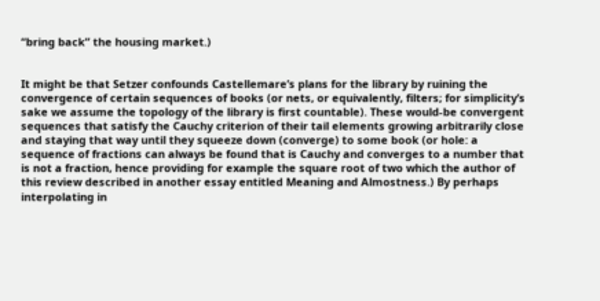“bring back” the housing market.)


It might be that Setzer confounds Castellemare’s plans for the library by ruining the convergence of certain sequences of books (or nets, or equivalently, filters; for simplicity’s sake we assume the topology of the library is first countable). These would-be convergent sequences that satisfy the Cauchy criterion of their tail elements growing arbitrarily close and staying that way until they squeeze down (converge) to some book (or hole: a sequence of fractions can always be found that is Cauchy and converges to a number that is not a fraction, hence providing for example the square root of two which the author of this review described in another essay entitled Meaning and Almostness.) By perhaps interpolating in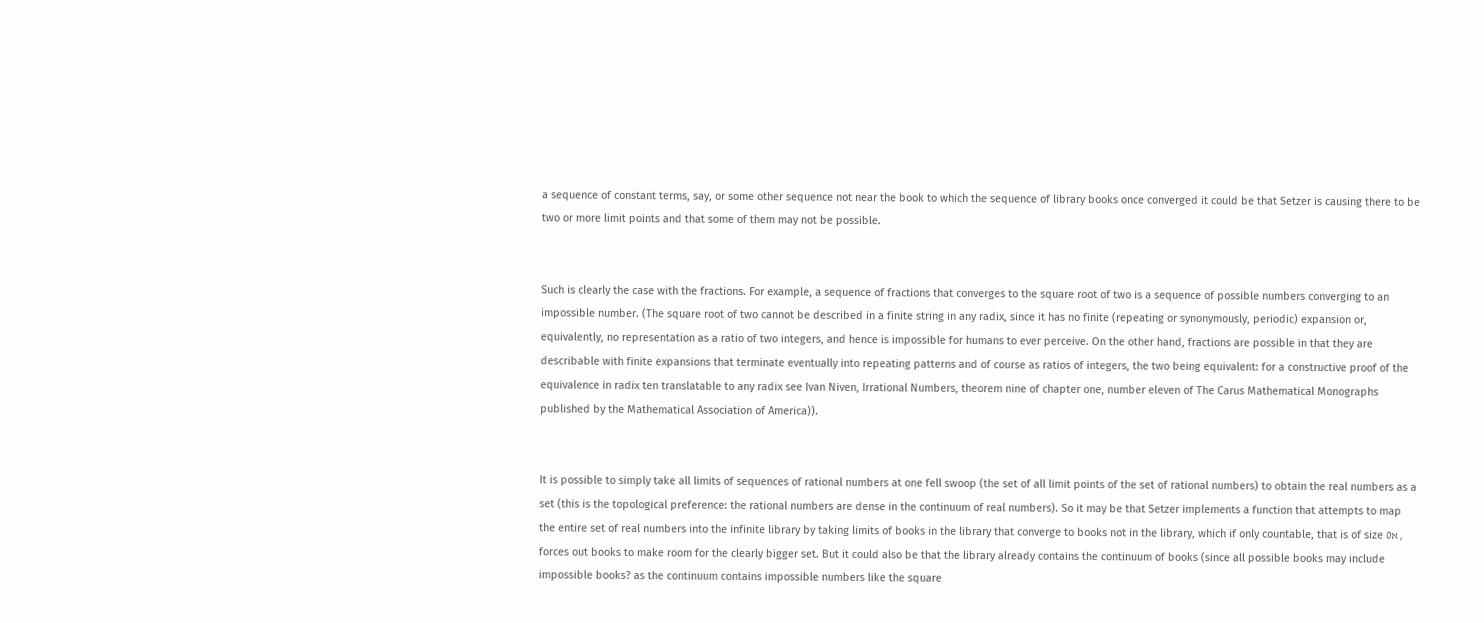a sequence of constant terms, say, or some other sequence not near the book to which the sequence of library books once converged it could be that Setzer is causing there to be two or more limit points and that some of them may not be possible.


Such is clearly the case with the fractions. For example, a sequence of fractions that converges to the square root of two is a sequence of possible numbers converging to an impossible number. (The square root of two cannot be described in a finite string in any radix, since it has no finite (repeating or synonymously, periodic) expansion or, equivalently, no representation as a ratio of two integers, and hence is impossible for humans to ever perceive. On the other hand, fractions are possible in that they are describable with finite expansions that terminate eventually into repeating patterns and of course as ratios of integers, the two being equivalent: for a constructive proof of the equivalence in radix ten translatable to any radix see Ivan Niven, Irrational Numbers, theorem nine of chapter one, number eleven of The Carus Mathematical Monographs published by the Mathematical Association of America)).


It is possible to simply take all limits of sequences of rational numbers at one fell swoop (the set of all limit points of the set of rational numbers) to obtain the real numbers as a set (this is the topological preference: the rational numbers are dense in the continuum of real numbers). So it may be that Setzer implements a function that attempts to map the entire set of real numbers into the infinite library by taking limits of books in the library that converge to books not in the library, which if only countable, that is of size א0, forces out books to make room for the clearly bigger set. But it could also be that the library already contains the continuum of books (since all possible books may include impossible books? as the continuum contains impossible numbers like the square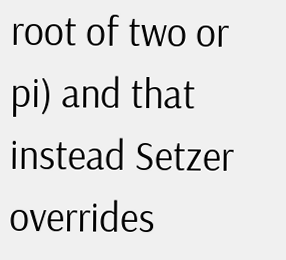root of two or pi) and that instead Setzer overrides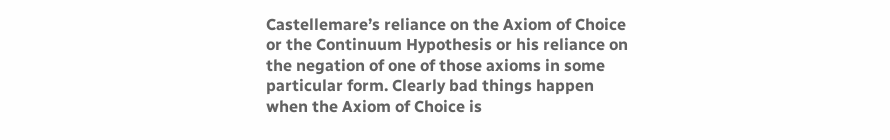Castellemare’s reliance on the Axiom of Choice or the Continuum Hypothesis or his reliance on the negation of one of those axioms in some particular form. Clearly bad things happen when the Axiom of Choice is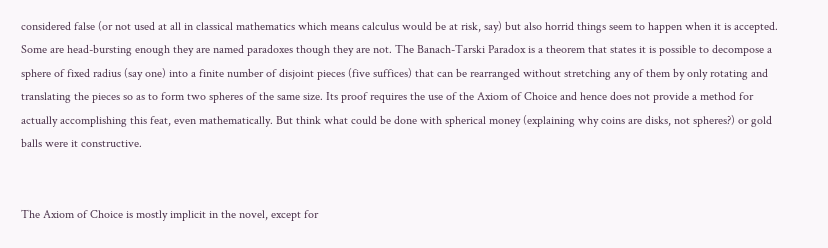considered false (or not used at all in classical mathematics which means calculus would be at risk, say) but also horrid things seem to happen when it is accepted. Some are head-bursting enough they are named paradoxes though they are not. The Banach-Tarski Paradox is a theorem that states it is possible to decompose a sphere of fixed radius (say one) into a finite number of disjoint pieces (five suffices) that can be rearranged without stretching any of them by only rotating and translating the pieces so as to form two spheres of the same size. Its proof requires the use of the Axiom of Choice and hence does not provide a method for actually accomplishing this feat, even mathematically. But think what could be done with spherical money (explaining why coins are disks, not spheres?) or gold balls were it constructive.


The Axiom of Choice is mostly implicit in the novel, except for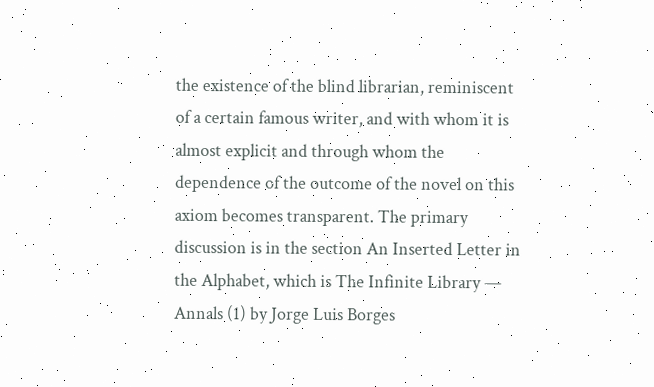the existence of the blind librarian, reminiscent of a certain famous writer, and with whom it is almost explicit and through whom the dependence of the outcome of the novel on this axiom becomes transparent. The primary discussion is in the section An Inserted Letter in the Alphabet, which is The Infinite Library — Annals (1) by Jorge Luis Borges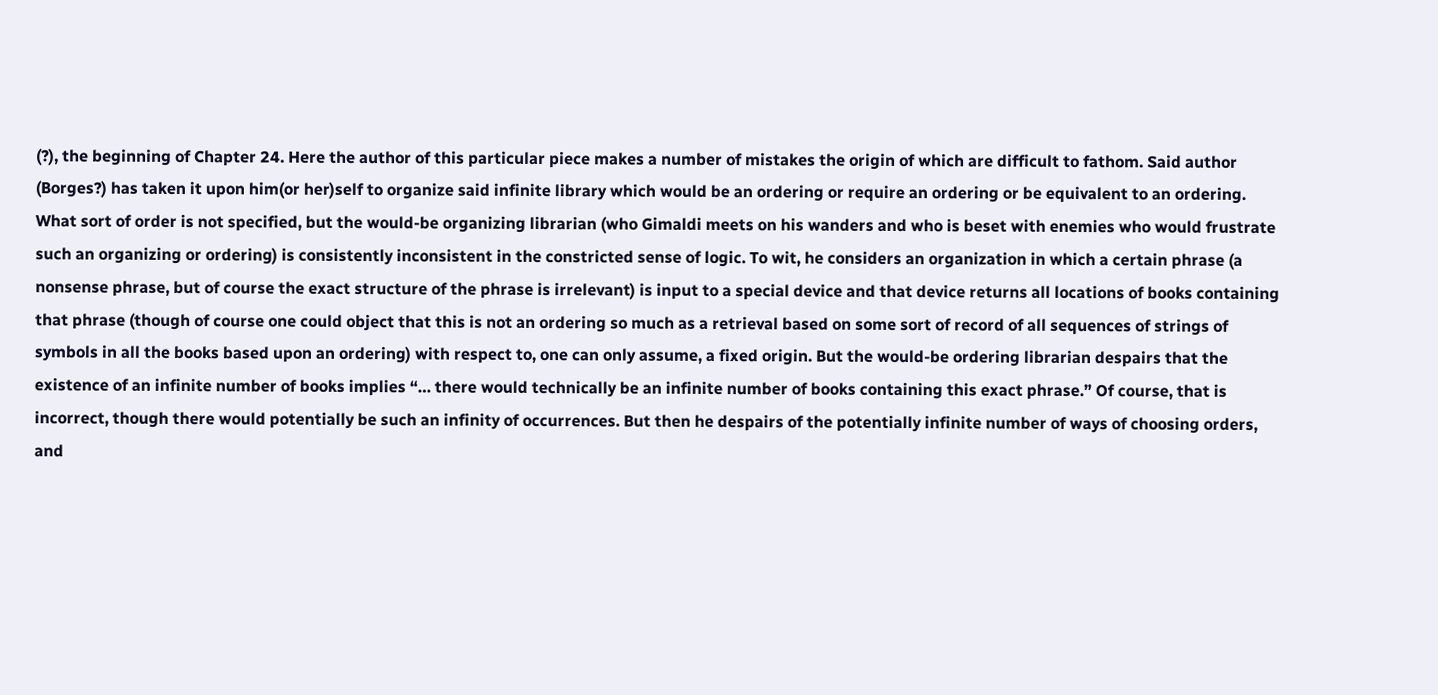(?), the beginning of Chapter 24. Here the author of this particular piece makes a number of mistakes the origin of which are difficult to fathom. Said author (Borges?) has taken it upon him(or her)self to organize said infinite library which would be an ordering or require an ordering or be equivalent to an ordering. What sort of order is not specified, but the would-be organizing librarian (who Gimaldi meets on his wanders and who is beset with enemies who would frustrate such an organizing or ordering) is consistently inconsistent in the constricted sense of logic. To wit, he considers an organization in which a certain phrase (a nonsense phrase, but of course the exact structure of the phrase is irrelevant) is input to a special device and that device returns all locations of books containing that phrase (though of course one could object that this is not an ordering so much as a retrieval based on some sort of record of all sequences of strings of symbols in all the books based upon an ordering) with respect to, one can only assume, a fixed origin. But the would-be ordering librarian despairs that the existence of an infinite number of books implies “… there would technically be an infinite number of books containing this exact phrase.” Of course, that is incorrect, though there would potentially be such an infinity of occurrences. But then he despairs of the potentially infinite number of ways of choosing orders, and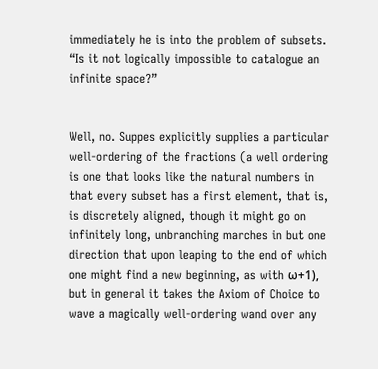immediately he is into the problem of subsets. “Is it not logically impossible to catalogue an infinite space?”


Well, no. Suppes explicitly supplies a particular well-ordering of the fractions (a well ordering is one that looks like the natural numbers in that every subset has a first element, that is, is discretely aligned, though it might go on infinitely long, unbranching marches in but one direction that upon leaping to the end of which one might find a new beginning, as with ω+1), but in general it takes the Axiom of Choice to wave a magically well-ordering wand over any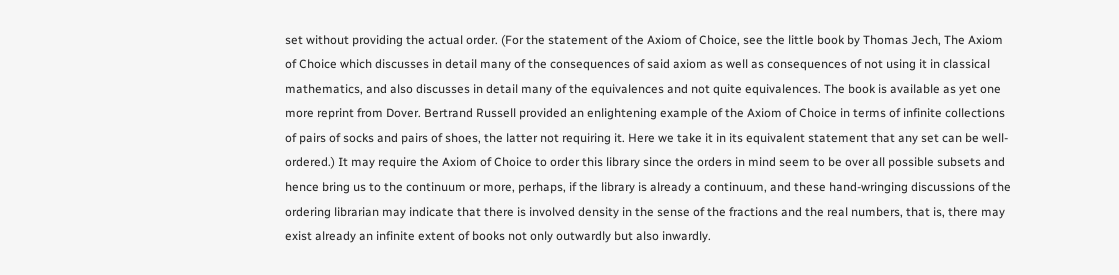set without providing the actual order. (For the statement of the Axiom of Choice, see the little book by Thomas Jech, The Axiom of Choice which discusses in detail many of the consequences of said axiom as well as consequences of not using it in classical mathematics, and also discusses in detail many of the equivalences and not quite equivalences. The book is available as yet one more reprint from Dover. Bertrand Russell provided an enlightening example of the Axiom of Choice in terms of infinite collections of pairs of socks and pairs of shoes, the latter not requiring it. Here we take it in its equivalent statement that any set can be well-ordered.) It may require the Axiom of Choice to order this library since the orders in mind seem to be over all possible subsets and hence bring us to the continuum or more, perhaps, if the library is already a continuum, and these hand-wringing discussions of the ordering librarian may indicate that there is involved density in the sense of the fractions and the real numbers, that is, there may exist already an infinite extent of books not only outwardly but also inwardly.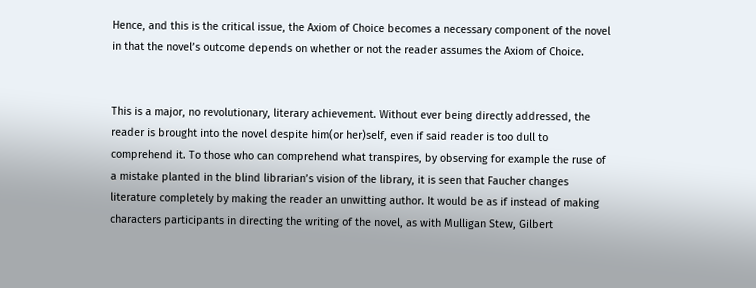Hence, and this is the critical issue, the Axiom of Choice becomes a necessary component of the novel in that the novel’s outcome depends on whether or not the reader assumes the Axiom of Choice.


This is a major, no revolutionary, literary achievement. Without ever being directly addressed, the reader is brought into the novel despite him(or her)self, even if said reader is too dull to comprehend it. To those who can comprehend what transpires, by observing for example the ruse of a mistake planted in the blind librarian’s vision of the library, it is seen that Faucher changes literature completely by making the reader an unwitting author. It would be as if instead of making characters participants in directing the writing of the novel, as with Mulligan Stew, Gilbert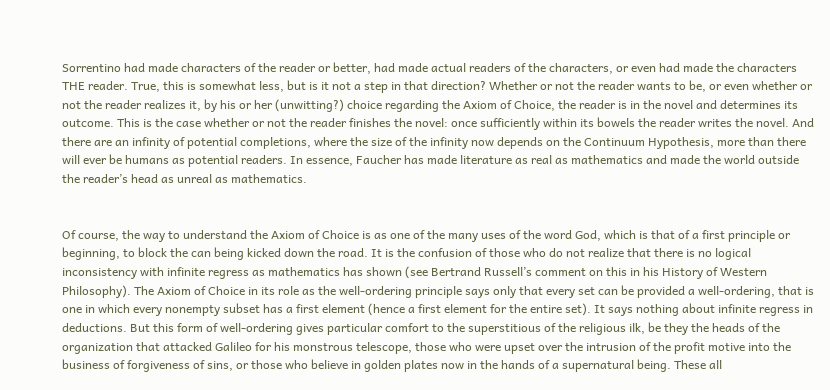Sorrentino had made characters of the reader or better, had made actual readers of the characters, or even had made the characters THE reader. True, this is somewhat less, but is it not a step in that direction? Whether or not the reader wants to be, or even whether or not the reader realizes it, by his or her (unwitting?) choice regarding the Axiom of Choice, the reader is in the novel and determines its outcome. This is the case whether or not the reader finishes the novel: once sufficiently within its bowels the reader writes the novel. And there are an infinity of potential completions, where the size of the infinity now depends on the Continuum Hypothesis, more than there will ever be humans as potential readers. In essence, Faucher has made literature as real as mathematics and made the world outside the reader’s head as unreal as mathematics.


Of course, the way to understand the Axiom of Choice is as one of the many uses of the word God, which is that of a first principle or beginning, to block the can being kicked down the road. It is the confusion of those who do not realize that there is no logical inconsistency with infinite regress as mathematics has shown (see Bertrand Russell’s comment on this in his History of Western Philosophy). The Axiom of Choice in its role as the well-ordering principle says only that every set can be provided a well-ordering, that is one in which every nonempty subset has a first element (hence a first element for the entire set). It says nothing about infinite regress in deductions. But this form of well-ordering gives particular comfort to the superstitious of the religious ilk, be they the heads of the organization that attacked Galileo for his monstrous telescope, those who were upset over the intrusion of the profit motive into the business of forgiveness of sins, or those who believe in golden plates now in the hands of a supernatural being. These all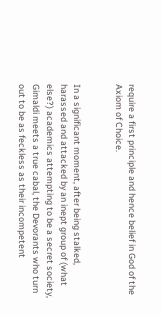require a first principle and hence belief in God of the Axiom of Choice.


In a significant moment, after being stalked, harassed and attacked by an inept group of (what else?) academics attempting to be a secret society, Gimaldi meets a true cabal, the Devorants who turn out to be as feckless as their incompetent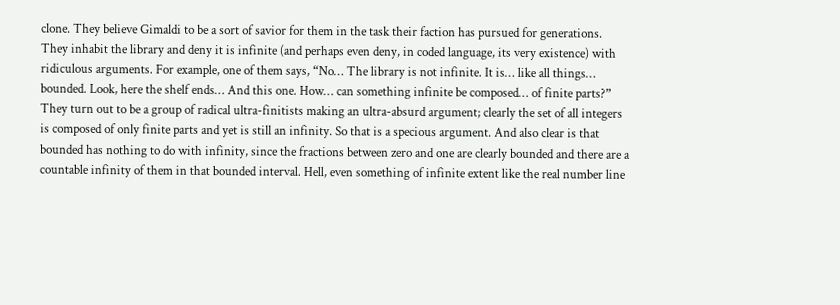clone. They believe Gimaldi to be a sort of savior for them in the task their faction has pursued for generations. They inhabit the library and deny it is infinite (and perhaps even deny, in coded language, its very existence) with ridiculous arguments. For example, one of them says, “No… The library is not infinite. It is… like all things… bounded. Look, here the shelf ends… And this one. How… can something infinite be composed… of finite parts?” They turn out to be a group of radical ultra-finitists making an ultra-absurd argument; clearly the set of all integers is composed of only finite parts and yet is still an infinity. So that is a specious argument. And also clear is that bounded has nothing to do with infinity, since the fractions between zero and one are clearly bounded and there are a countable infinity of them in that bounded interval. Hell, even something of infinite extent like the real number line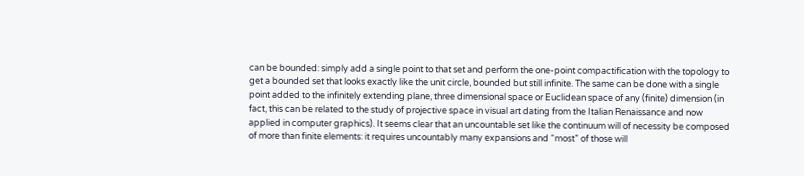can be bounded: simply add a single point to that set and perform the one-point compactification with the topology to get a bounded set that looks exactly like the unit circle, bounded but still infinite. The same can be done with a single point added to the infinitely extending plane, three dimensional space or Euclidean space of any (finite) dimension (in fact, this can be related to the study of projective space in visual art dating from the Italian Renaissance and now applied in computer graphics). It seems clear that an uncountable set like the continuum will of necessity be composed of more than finite elements: it requires uncountably many expansions and “most” of those will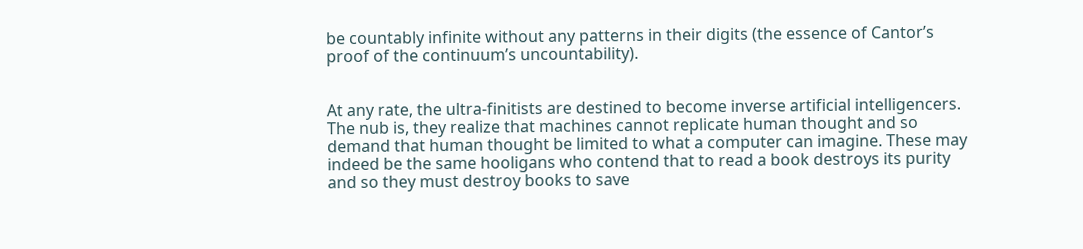be countably infinite without any patterns in their digits (the essence of Cantor’s proof of the continuum’s uncountability).


At any rate, the ultra-finitists are destined to become inverse artificial intelligencers. The nub is, they realize that machines cannot replicate human thought and so demand that human thought be limited to what a computer can imagine. These may indeed be the same hooligans who contend that to read a book destroys its purity and so they must destroy books to save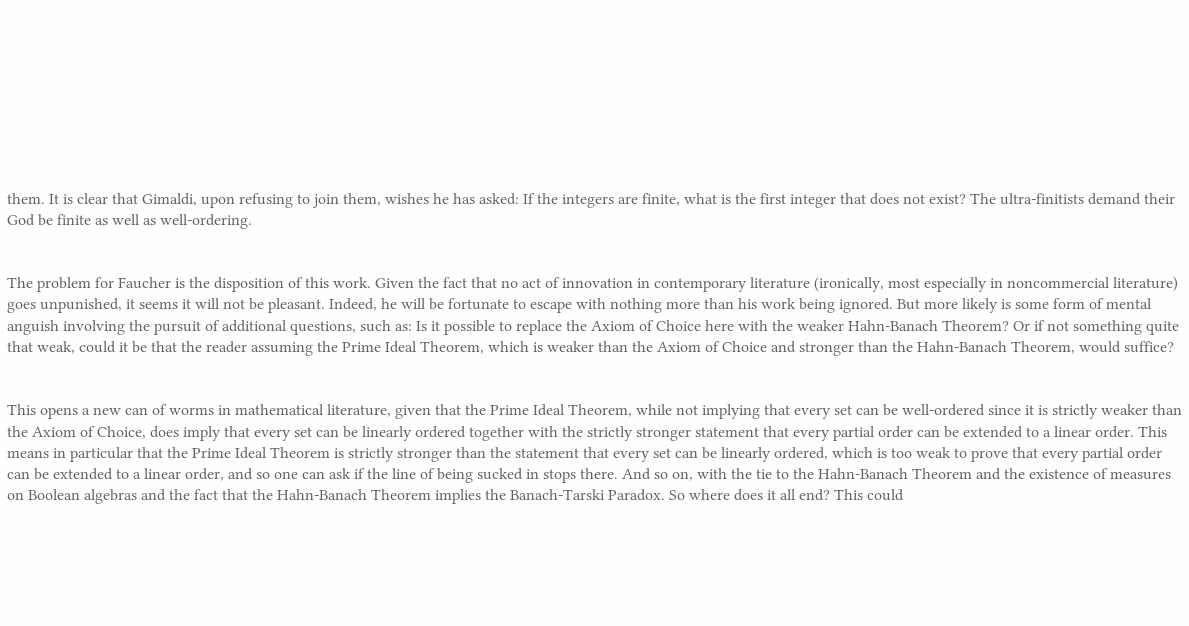them. It is clear that Gimaldi, upon refusing to join them, wishes he has asked: If the integers are finite, what is the first integer that does not exist? The ultra-finitists demand their God be finite as well as well-ordering.


The problem for Faucher is the disposition of this work. Given the fact that no act of innovation in contemporary literature (ironically, most especially in noncommercial literature) goes unpunished, it seems it will not be pleasant. Indeed, he will be fortunate to escape with nothing more than his work being ignored. But more likely is some form of mental anguish involving the pursuit of additional questions, such as: Is it possible to replace the Axiom of Choice here with the weaker Hahn-Banach Theorem? Or if not something quite that weak, could it be that the reader assuming the Prime Ideal Theorem, which is weaker than the Axiom of Choice and stronger than the Hahn-Banach Theorem, would suffice?


This opens a new can of worms in mathematical literature, given that the Prime Ideal Theorem, while not implying that every set can be well-ordered since it is strictly weaker than the Axiom of Choice, does imply that every set can be linearly ordered together with the strictly stronger statement that every partial order can be extended to a linear order. This means in particular that the Prime Ideal Theorem is strictly stronger than the statement that every set can be linearly ordered, which is too weak to prove that every partial order can be extended to a linear order, and so one can ask if the line of being sucked in stops there. And so on, with the tie to the Hahn-Banach Theorem and the existence of measures on Boolean algebras and the fact that the Hahn-Banach Theorem implies the Banach-Tarski Paradox. So where does it all end? This could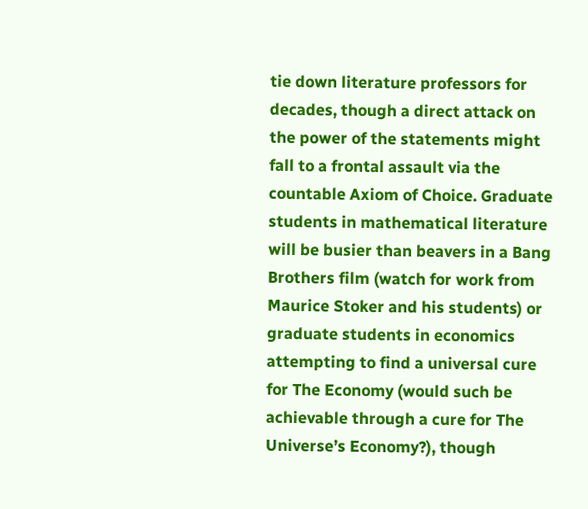tie down literature professors for decades, though a direct attack on the power of the statements might fall to a frontal assault via the countable Axiom of Choice. Graduate students in mathematical literature will be busier than beavers in a Bang Brothers film (watch for work from Maurice Stoker and his students) or graduate students in economics attempting to find a universal cure for The Economy (would such be achievable through a cure for The Universe’s Economy?), though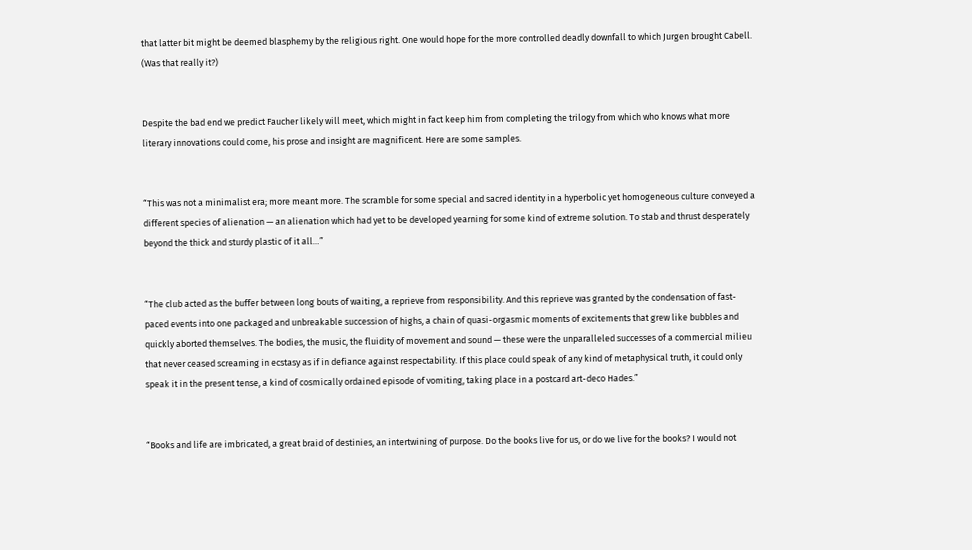that latter bit might be deemed blasphemy by the religious right. One would hope for the more controlled deadly downfall to which Jurgen brought Cabell. (Was that really it?)


Despite the bad end we predict Faucher likely will meet, which might in fact keep him from completing the trilogy from which who knows what more literary innovations could come, his prose and insight are magnificent. Here are some samples.


“This was not a minimalist era; more meant more. The scramble for some special and sacred identity in a hyperbolic yet homogeneous culture conveyed a different species of alienation — an alienation which had yet to be developed yearning for some kind of extreme solution. To stab and thrust desperately beyond the thick and sturdy plastic of it all…”


“The club acted as the buffer between long bouts of waiting, a reprieve from responsibility. And this reprieve was granted by the condensation of fast-paced events into one packaged and unbreakable succession of highs, a chain of quasi-orgasmic moments of excitements that grew like bubbles and quickly aborted themselves. The bodies, the music, the fluidity of movement and sound — these were the unparalleled successes of a commercial milieu that never ceased screaming in ecstasy as if in defiance against respectability. If this place could speak of any kind of metaphysical truth, it could only speak it in the present tense, a kind of cosmically ordained episode of vomiting, taking place in a postcard art-deco Hades.”


“Books and life are imbricated, a great braid of destinies, an intertwining of purpose. Do the books live for us, or do we live for the books? I would not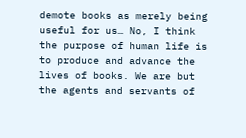demote books as merely being useful for us… No, I think the purpose of human life is to produce and advance the lives of books. We are but the agents and servants of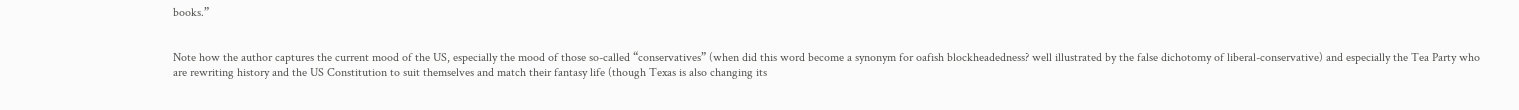books.”


Note how the author captures the current mood of the US, especially the mood of those so-called “conservatives” (when did this word become a synonym for oafish blockheadedness? well illustrated by the false dichotomy of liberal-conservative) and especially the Tea Party who are rewriting history and the US Constitution to suit themselves and match their fantasy life (though Texas is also changing its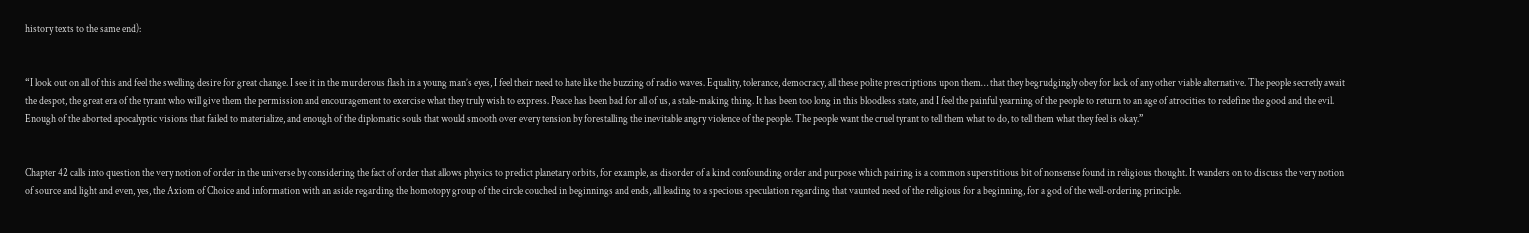history texts to the same end):


“I look out on all of this and feel the swelling desire for great change. I see it in the murderous flash in a young man’s eyes, I feel their need to hate like the buzzing of radio waves. Equality, tolerance, democracy, all these polite prescriptions upon them… that they begrudgingly obey for lack of any other viable alternative. The people secretly await the despot, the great era of the tyrant who will give them the permission and encouragement to exercise what they truly wish to express. Peace has been bad for all of us, a stale-making thing. It has been too long in this bloodless state, and I feel the painful yearning of the people to return to an age of atrocities to redefine the good and the evil. Enough of the aborted apocalyptic visions that failed to materialize, and enough of the diplomatic souls that would smooth over every tension by forestalling the inevitable angry violence of the people. The people want the cruel tyrant to tell them what to do, to tell them what they feel is okay.”


Chapter 42 calls into question the very notion of order in the universe by considering the fact of order that allows physics to predict planetary orbits, for example, as disorder of a kind confounding order and purpose which pairing is a common superstitious bit of nonsense found in religious thought. It wanders on to discuss the very notion of source and light and even, yes, the Axiom of Choice and information with an aside regarding the homotopy group of the circle couched in beginnings and ends, all leading to a specious speculation regarding that vaunted need of the religious for a beginning, for a god of the well-ordering principle.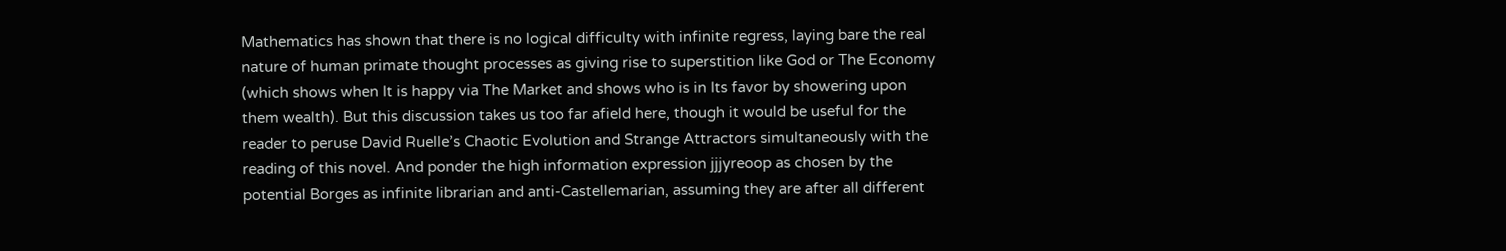Mathematics has shown that there is no logical difficulty with infinite regress, laying bare the real nature of human primate thought processes as giving rise to superstition like God or The Economy (which shows when It is happy via The Market and shows who is in Its favor by showering upon them wealth). But this discussion takes us too far afield here, though it would be useful for the reader to peruse David Ruelle’s Chaotic Evolution and Strange Attractors simultaneously with the reading of this novel. And ponder the high information expression jjjyreoop as chosen by the potential Borges as infinite librarian and anti-Castellemarian, assuming they are after all different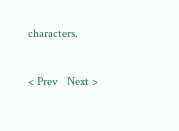characters.

< Prev   Next >